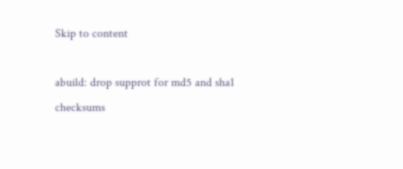Skip to content

abuild: drop supprot for md5 and sha1 checksums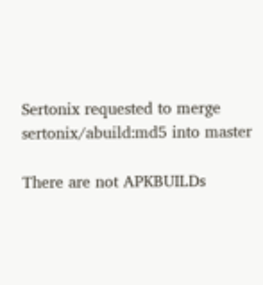Sertonix requested to merge sertonix/abuild:md5 into master

There are not APKBUILDs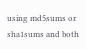using md5sums or sha1sums and both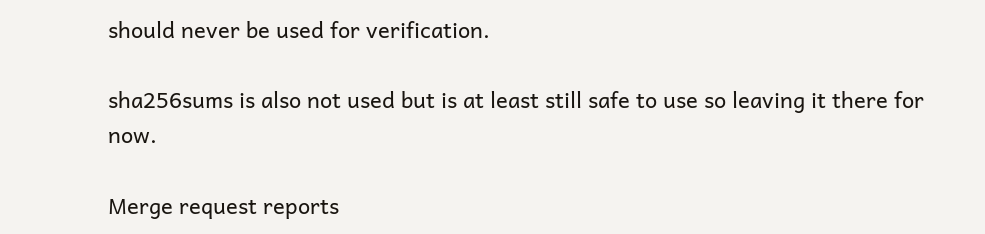should never be used for verification.

sha256sums is also not used but is at least still safe to use so leaving it there for now.

Merge request reports